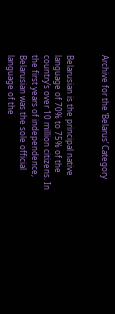Archive for the ‘Belarus’ Category


Belarusian is the principal native language of 70% to 75% of the country’s over 10 million citizens. In the first years of independence, Belarusian was the sole official language of the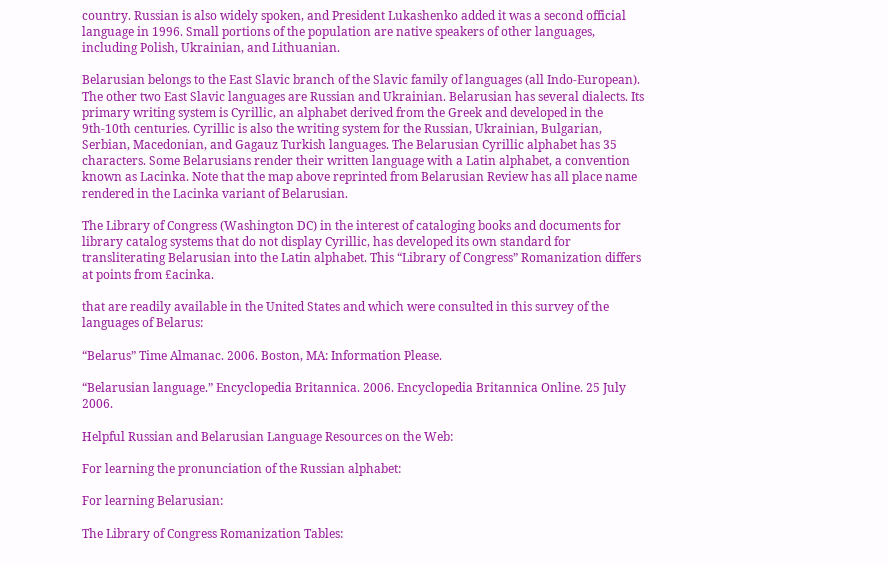country. Russian is also widely spoken, and President Lukashenko added it was a second official language in 1996. Small portions of the population are native speakers of other languages, including Polish, Ukrainian, and Lithuanian.

Belarusian belongs to the East Slavic branch of the Slavic family of languages (all Indo-European). The other two East Slavic languages are Russian and Ukrainian. Belarusian has several dialects. Its primary writing system is Cyrillic, an alphabet derived from the Greek and developed in the 9th-10th centuries. Cyrillic is also the writing system for the Russian, Ukrainian, Bulgarian, Serbian, Macedonian, and Gagauz Turkish languages. The Belarusian Cyrillic alphabet has 35 characters. Some Belarusians render their written language with a Latin alphabet, a convention known as Lacinka. Note that the map above reprinted from Belarusian Review has all place name rendered in the Lacinka variant of Belarusian.

The Library of Congress (Washington DC) in the interest of cataloging books and documents for library catalog systems that do not display Cyrillic, has developed its own standard for transliterating Belarusian into the Latin alphabet. This “Library of Congress” Romanization differs at points from £acinka.

that are readily available in the United States and which were consulted in this survey of the languages of Belarus:

“Belarus” Time Almanac. 2006. Boston, MA: Information Please.

“Belarusian language.” Encyclopedia Britannica. 2006. Encyclopedia Britannica Online. 25 July 2006.

Helpful Russian and Belarusian Language Resources on the Web:

For learning the pronunciation of the Russian alphabet:

For learning Belarusian:

The Library of Congress Romanization Tables: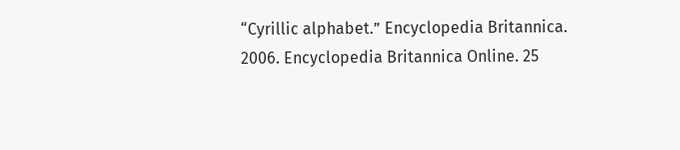“Cyrillic alphabet.” Encyclopedia Britannica. 2006. Encyclopedia Britannica Online. 25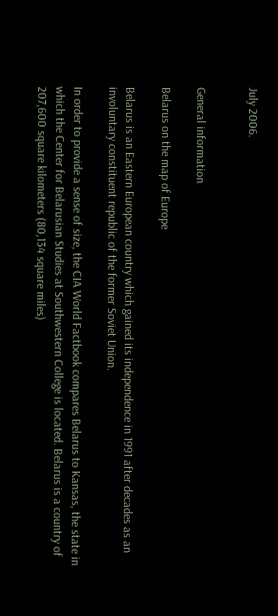July 2006.


General information

Belarus on the map of Europe

Belarus is an Eastern European country which gained its independence in 1991 after decades as an involuntary constituent republic of the former Soviet Union.

In order to provide a sense of size, the CIA World Factbook compares Belarus to Kansas, the state in which the Center for Belarusian Studies at Southwestern College is located. Belarus is a country of 207,600 square kilometers (80,134 square miles)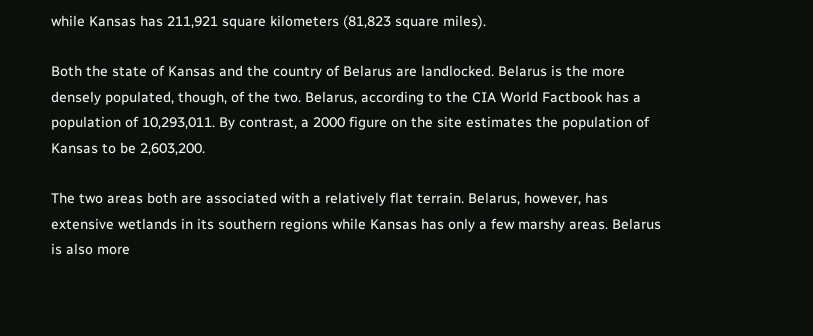while Kansas has 211,921 square kilometers (81,823 square miles).

Both the state of Kansas and the country of Belarus are landlocked. Belarus is the more densely populated, though, of the two. Belarus, according to the CIA World Factbook has a population of 10,293,011. By contrast, a 2000 figure on the site estimates the population of Kansas to be 2,603,200.

The two areas both are associated with a relatively flat terrain. Belarus, however, has extensive wetlands in its southern regions while Kansas has only a few marshy areas. Belarus is also more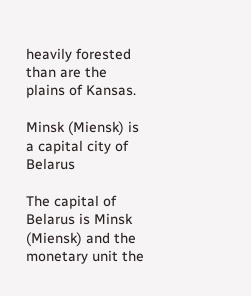heavily forested than are the plains of Kansas.

Minsk (Miensk) is a capital city of Belarus

The capital of Belarus is Minsk (Miensk) and the monetary unit the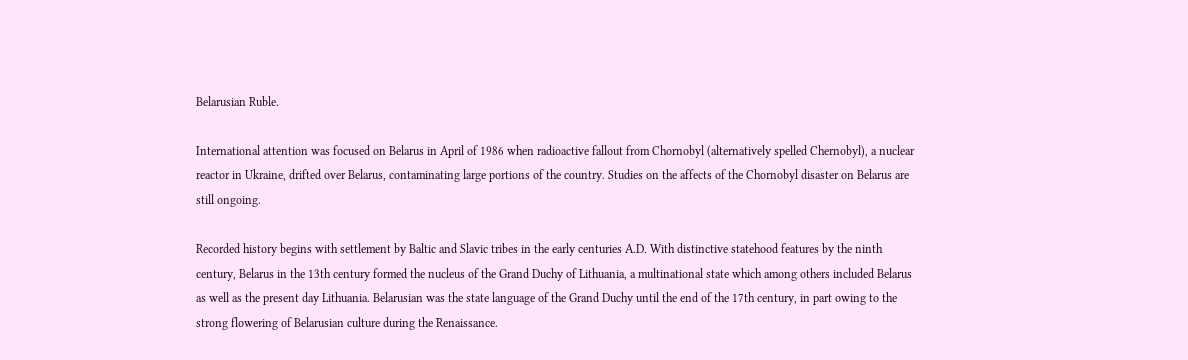Belarusian Ruble.

International attention was focused on Belarus in April of 1986 when radioactive fallout from Chornobyl (alternatively spelled Chernobyl), a nuclear reactor in Ukraine, drifted over Belarus, contaminating large portions of the country. Studies on the affects of the Chornobyl disaster on Belarus are still ongoing.

Recorded history begins with settlement by Baltic and Slavic tribes in the early centuries A.D. With distinctive statehood features by the ninth century, Belarus in the 13th century formed the nucleus of the Grand Duchy of Lithuania, a multinational state which among others included Belarus as well as the present day Lithuania. Belarusian was the state language of the Grand Duchy until the end of the 17th century, in part owing to the strong flowering of Belarusian culture during the Renaissance.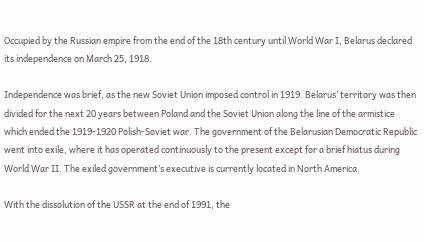Occupied by the Russian empire from the end of the 18th century until World War I, Belarus declared its independence on March 25, 1918.

Independence was brief, as the new Soviet Union imposed control in 1919. Belarus’ territory was then divided for the next 20 years between Poland and the Soviet Union along the line of the armistice which ended the 1919-1920 Polish-Soviet war. The government of the Belarusian Democratic Republic went into exile, where it has operated continuously to the present except for a brief hiatus during World War II. The exiled government’s executive is currently located in North America.

With the dissolution of the USSR at the end of 1991, the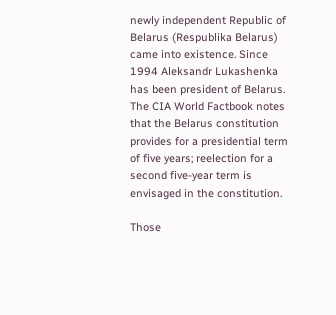newly independent Republic of Belarus (Respublika Belarus) came into existence. Since 1994 Aleksandr Lukashenka has been president of Belarus. The CIA World Factbook notes that the Belarus constitution provides for a presidential term of five years; reelection for a second five-year term is envisaged in the constitution.

Those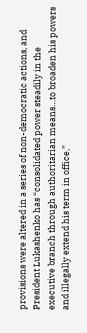provisions were altered in a series of non-democratic actions, and President Lukashenko has “consolidated power steadily in the executive branch through authoritarian means…to broaden his powers and illegally extend his term in office,”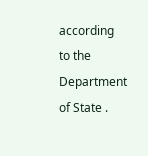according to the Department of State .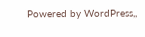Powered by WordPress,,